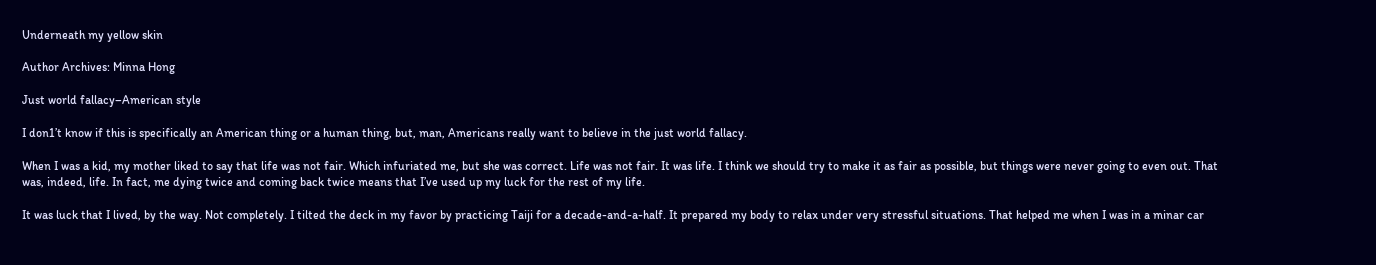Underneath my yellow skin

Author Archives: Minna Hong

Just world fallacy–American style

I don1’t know if this is specifically an American thing or a human thing, but, man, Americans really want to believe in the just world fallacy.

When I was a kid, my mother liked to say that life was not fair. Which infuriated me, but she was correct. Life was not fair. It was life. I think we should try to make it as fair as possible, but things were never going to even out. That was, indeed, life. In fact, me dying twice and coming back twice means that I’ve used up my luck for the rest of my life.

It was luck that I lived, by the way. Not completely. I tilted the deck in my favor by practicing Taiji for a decade-and-a-half. It prepared my body to relax under very stressful situations. That helped me when I was in a minar car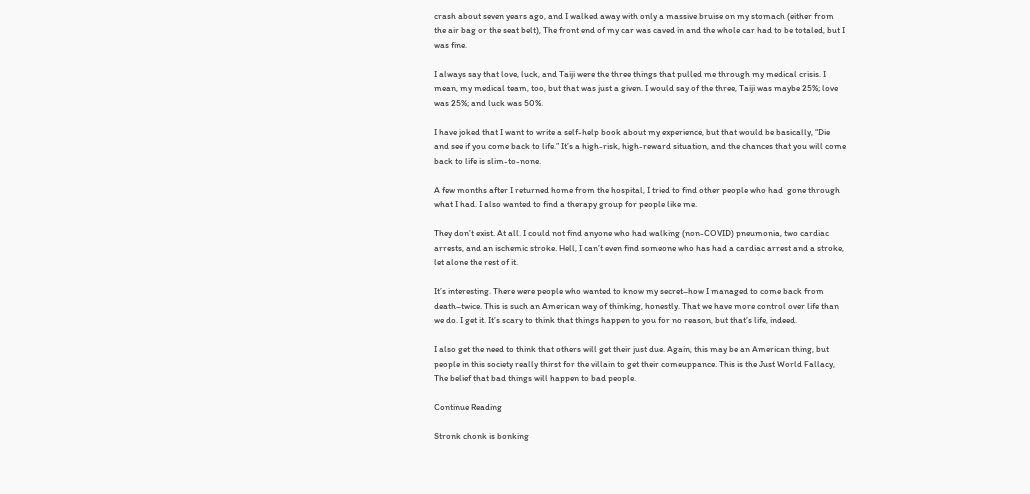crash about seven years ago, and I walked away with only a massive bruise on my stomach (either from the air bag or the seat belt), The front end of my car was caved in and the whole car had to be totaled, but I was fine.

I always say that love, luck, and Taiji were the three things that pulled me through my medical crisis. I mean, my medical team, too, but that was just a given. I would say of the three, Taiji was maybe 25%; love was 25%; and luck was 50%.

I have joked that I want to write a self-help book about my experience, but that would be basically, “Die and see if you come back to life.” It’s a high-risk, high-reward situation, and the chances that you will come back to life is slim-to-none.

A few months after I returned home from the hospital, I tried to find other people who had  gone through what I had. I also wanted to find a therapy group for people like me.

They don’t exist. At all. I could not find anyone who had walking (non-COVID) pneumonia, two cardiac arrests, and an ischemic stroke. Hell, I can’t even find someone who has had a cardiac arrest and a stroke, let alone the rest of it.

It’s interesting. There were people who wanted to know my secret–how I managed to come back from death–twice. This is such an American way of thinking, honestly. That we have more control over life than we do. I get it. It’s scary to think that things happen to you for no reason, but that’s life, indeed.

I also get the need to think that others will get their just due. Again, this may be an American thing, but people in this society really thirst for the villain to get their comeuppance. This is the Just World Fallacy, The belief that bad things will happen to bad people.

Continue Reading

Stronk chonk is bonking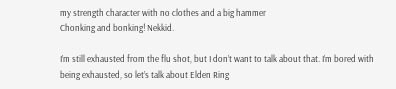my strength character with no clothes and a big hammer
Chonking and bonking! Nekkid.

I’m still exhausted from the flu shot, but I don’t want to talk about that. I’m bored with being exhausted, so let’s talk about Elden Ring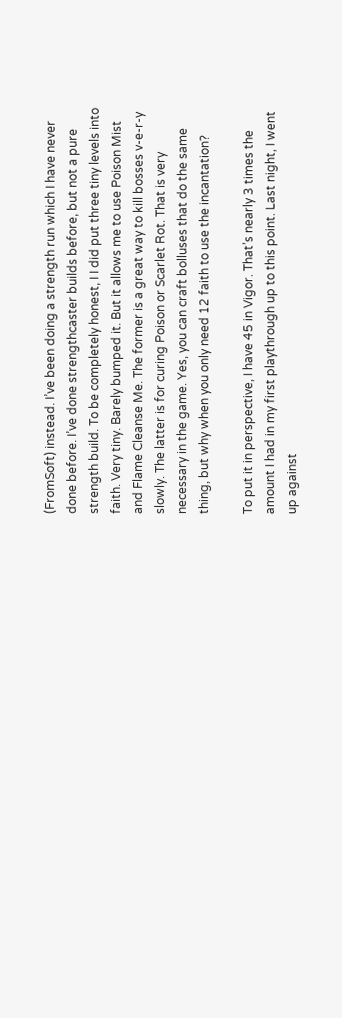(FromSoft) instead. I’ve been doing a strength run which I have never done before. I’ve done strengthcaster builds before, but not a pure strength build. To be completely honest, I I did put three tiny levels into faith. Very tiny. Barely bumped it. But it allows me to use Poison Mist and Flame Cleanse Me. The former is a great way to kill bosses v-e-r-y slowly. The latter is for curing Poison or Scarlet Rot. That is very necessary in the game. Yes, you can craft bolluses that do the same thing, but why when you only need 12 faith to use the incantation?

To put it in perspective, I have 45 in Vigor. That’s nearly 3 times the amount I had in my first playthrough up to this point. Last night, I went up against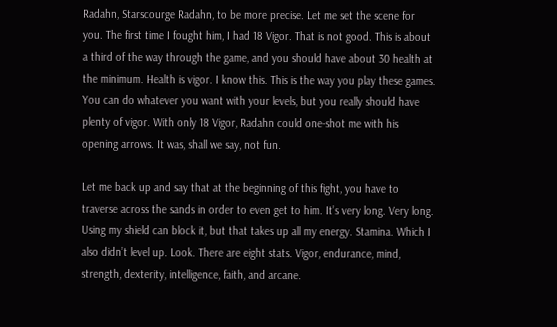Radahn, Starscourge Radahn, to be more precise. Let me set the scene for you. The first time I fought him, I had 18 Vigor. That is not good. This is about a third of the way through the game, and you should have about 30 health at the minimum. Health is vigor. I know this. This is the way you play these games. You can do whatever you want with your levels, but you really should have plenty of vigor. With only 18 Vigor, Radahn could one-shot me with his opening arrows. It was, shall we say, not fun.

Let me back up and say that at the beginning of this fight, you have to traverse across the sands in order to even get to him. It’s very long. Very long. Using my shield can block it, but that takes up all my energy. Stamina. Which I also didn’t level up. Look. There are eight stats. Vigor, endurance, mind, strength, dexterity, intelligence, faith, and arcane.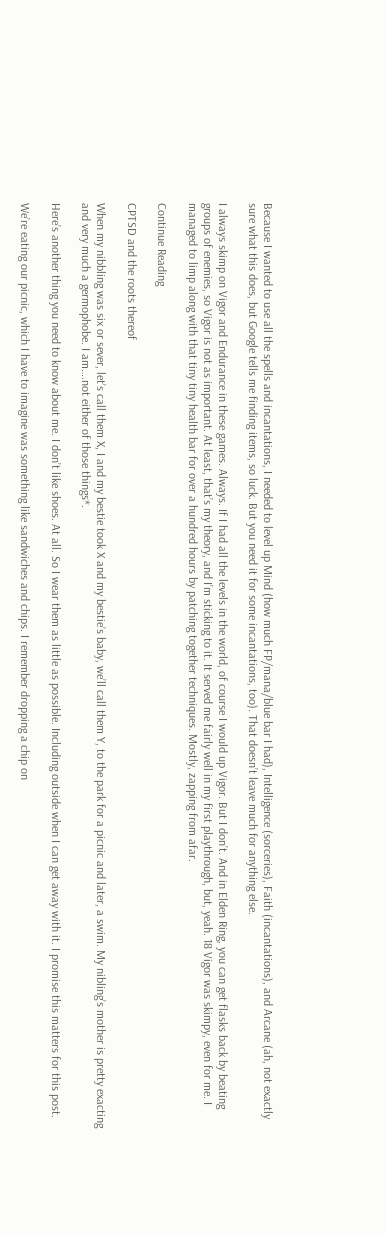Because I wanted to use all the spells and incantations, I needed to level up Mind (how much FP/mana/blue bar I had), Intelligence (sorceries), Faith (incantations), and Arcane (ah, not exactly sure what this does, but Google tells me finding items, so luck. But you need it for some incantations, too). That doesn’t leave much for anything else.

I always skimp on Vigor and Endurance in these games. Always. If I had all the levels in the world, of course I would up Vigor. But I don’t. And in Elden Ring, you can get flasks back by beating groups of enemies, so Vigor is not as important. At least, that’s my theory, and I’m sticking to it. It served me fairly well in my first playthrough, but, yeah. 18 Vigor was skimpy, even for me. I managed to limp along with that tiny tiny health bar for over a hundred hours by patching together techniques. Mostly, zapping from afar.

Continue Reading

CPTSD and the roots thereof

When my nibbling was six or sever, let’s call them X, I and my bestie took X and my bestie’s baby, we’ll call them Y, to the park for a picnic and later, a swim. My nibling’s mother is pretty exacting and very much a germophobe. I am….not either of those things*.

Here’s another thing you need to know about me. I don’t like shoes. At all. So I wear them as little as possible. Including outside when I can get away with it. I promise this matters for this post.

We’re eating our picnic, which I have to imagine was something like sandwiches and chips. I remember dropping a chip on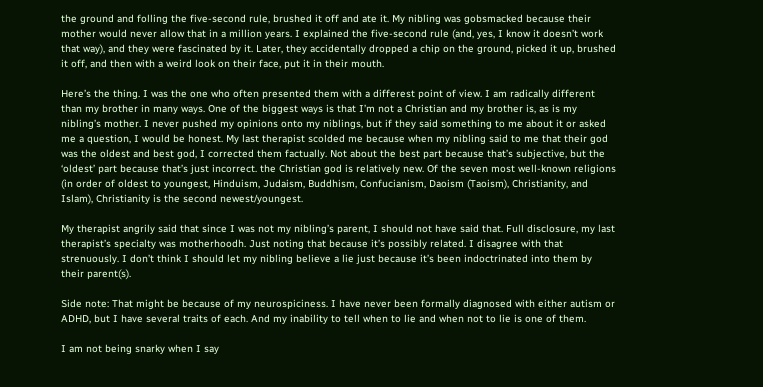the ground and folling the five-second rule, brushed it off and ate it. My nibling was gobsmacked because their mother would never allow that in a million years. I explained the five-second rule (and, yes, I know it doesn’t work that way), and they were fascinated by it. Later, they accidentally dropped a chip on the ground, picked it up, brushed it off, and then with a weird look on their face, put it in their mouth.

Here’s the thing. I was the one who often presented them with a differest point of view. I am radically different than my brother in many ways. One of the biggest ways is that I’m not a Christian and my brother is, as is my nibling’s mother. I never pushed my opinions onto my niblings, but if they said something to me about it or asked me a question, I would be honest. My last therapist scolded me because when my nibling said to me that their god was the oldest and best god, I corrected them factually. Not about the best part because that’s subjective, but the ‘oldest’ part because that’s just incorrect. the Christian god is relatively new. Of the seven most well-known religions (in order of oldest to youngest, Hinduism, Judaism, Buddhism, Confucianism, Daoism (Taoism), Christianity, and Islam), Christianity is the second newest/youngest.

My therapist angrily said that since I was not my nibling’s parent, I should not have said that. Full disclosure, my last therapist’s specialty was motherhoodh. Just noting that because it’s possibly related. I disagree with that strenuously. I don’t think I should let my nibling believe a lie just because it’s been indoctrinated into them by their parent(s).

Side note: That might be because of my neurospiciness. I have never been formally diagnosed with either autism or ADHD, but I have several traits of each. And my inability to tell when to lie and when not to lie is one of them.

I am not being snarky when I say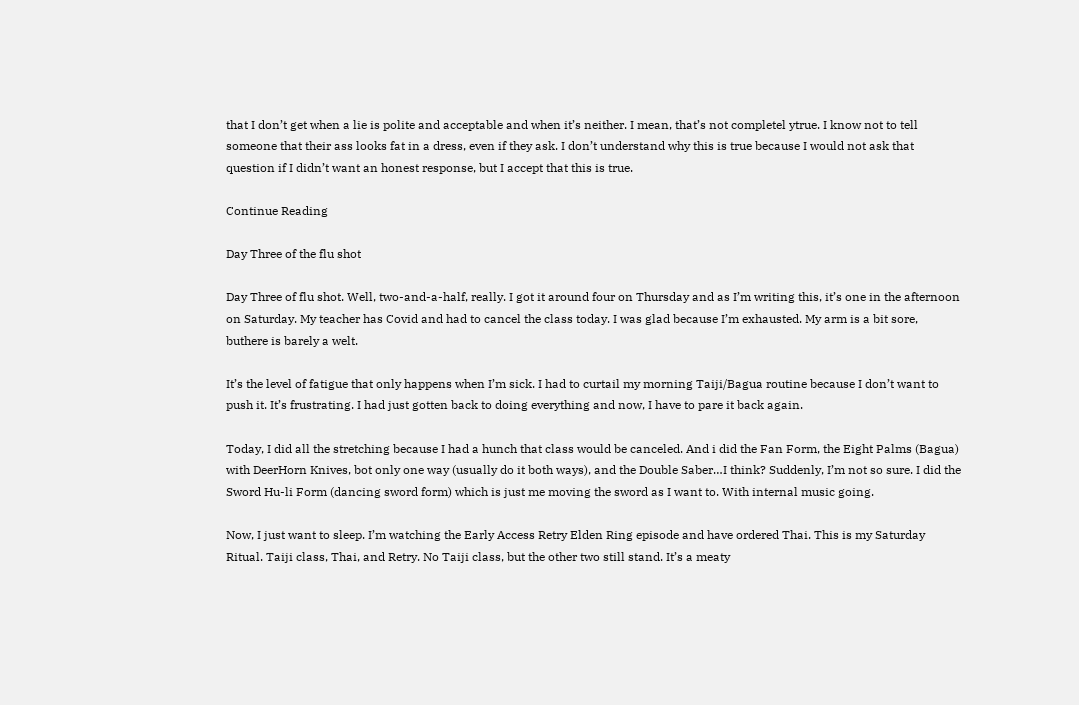that I don’t get when a lie is polite and acceptable and when it’s neither. I mean, that’s not completel ytrue. I know not to tell someone that their ass looks fat in a dress, even if they ask. I don’t understand why this is true because I would not ask that question if I didn’t want an honest response, but I accept that this is true.

Continue Reading

Day Three of the flu shot

Day Three of flu shot. Well, two-and-a-half, really. I got it around four on Thursday and as I’m writing this, it’s one in the afternoon on Saturday. My teacher has Covid and had to cancel the class today. I was glad because I’m exhausted. My arm is a bit sore, buthere is barely a welt.

It’s the level of fatigue that only happens when I’m sick. I had to curtail my morning Taiji/Bagua routine because I don’t want to push it. It’s frustrating. I had just gotten back to doing everything and now, I have to pare it back again.

Today, I did all the stretching because I had a hunch that class would be canceled. And i did the Fan Form, the Eight Palms (Bagua) with DeerHorn Knives, bot only one way (usually do it both ways), and the Double Saber…I think? Suddenly, I’m not so sure. I did the Sword Hu-li Form (dancing sword form) which is just me moving the sword as I want to. With internal music going.

Now, I just want to sleep. I’m watching the Early Access Retry Elden Ring episode and have ordered Thai. This is my Saturday Ritual. Taiji class, Thai, and Retry. No Taiji class, but the other two still stand. It’s a meaty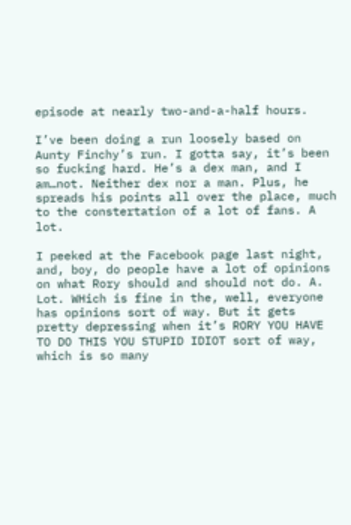episode at nearly two-and-a-half hours.

I’ve been doing a run loosely based on Aunty Finchy’s run. I gotta say, it’s been so fucking hard. He’s a dex man, and I am…not. Neither dex nor a man. Plus, he spreads his points all over the place, much to the constertation of a lot of fans. A lot.

I peeked at the Facebook page last night, and, boy, do people have a lot of opinions on what Rory should and should not do. A. Lot. WHich is fine in the, well, everyone has opinions sort of way. But it gets pretty depressing when it’s RORY YOU HAVE TO DO THIS YOU STUPID IDIOT sort of way, which is so many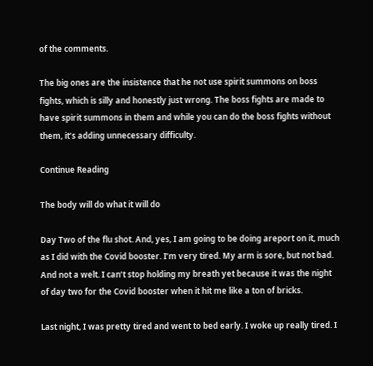of the comments.

The big ones are the insistence that he not use spirit summons on boss fights, which is silly and honestly just wrong. The boss fights are made to have spirit summons in them and while you can do the boss fights without them, it’s adding unnecessary difficulty.

Continue Reading

The body will do what it will do

Day Two of the flu shot. And, yes, I am going to be doing areport on it, much as I did with the Covid booster. I’m very tired. My arm is sore, but not bad. And not a welt. I can’t stop holding my breath yet because it was the night of day two for the Covid booster when it hit me like a ton of bricks.

Last night, I was pretty tired and went to bed early. I woke up really tired. I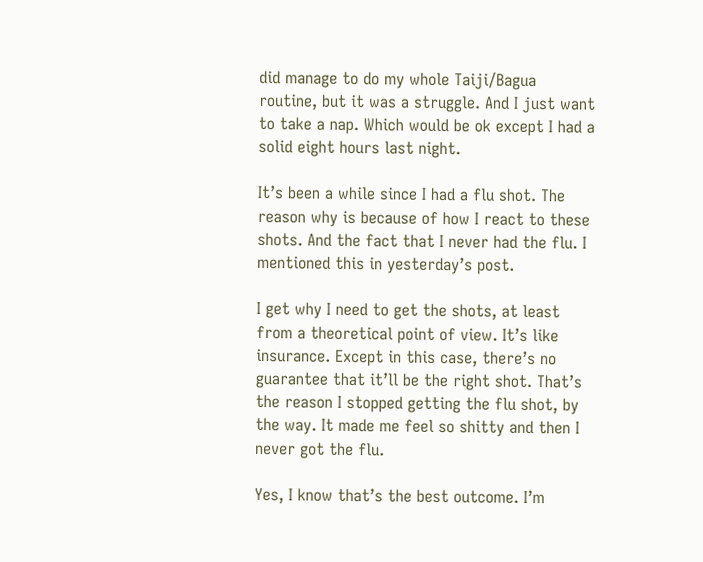did manage to do my whole Taiji/Bagua routine, but it was a struggle. And I just want to take a nap. Which would be ok except I had a solid eight hours last night.

It’s been a while since I had a flu shot. The reason why is because of how I react to these shots. And the fact that I never had the flu. I mentioned this in yesterday’s post.

I get why I need to get the shots, at least from a theoretical point of view. It’s like insurance. Except in this case, there’s no guarantee that it’ll be the right shot. That’s the reason I stopped getting the flu shot, by the way. It made me feel so shitty and then I never got the flu.

Yes, I know that’s the best outcome. I’m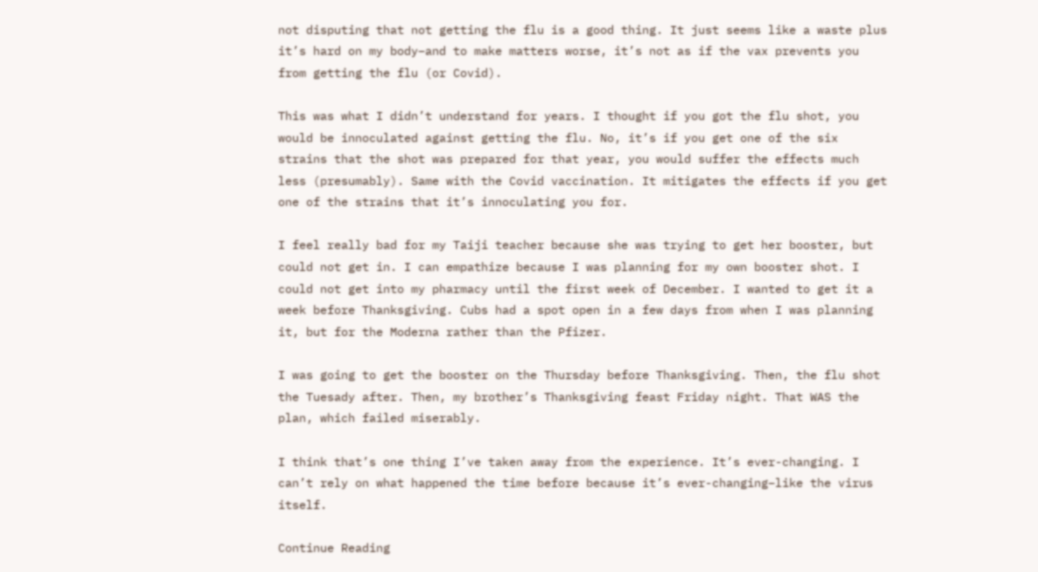not disputing that not getting the flu is a good thing. It just seems like a waste plus it’s hard on my body–and to make matters worse, it’s not as if the vax prevents you from getting the flu (or Covid).

This was what I didn’t understand for years. I thought if you got the flu shot, you would be innoculated against getting the flu. No, it’s if you get one of the six strains that the shot was prepared for that year, you would suffer the effects much less (presumably). Same with the Covid vaccination. It mitigates the effects if you get one of the strains that it’s innoculating you for.

I feel really bad for my Taiji teacher because she was trying to get her booster, but could not get in. I can empathize because I was planning for my own booster shot. I could not get into my pharmacy until the first week of December. I wanted to get it a week before Thanksgiving. Cubs had a spot open in a few days from when I was planning it, but for the Moderna rather than the Pfizer.

I was going to get the booster on the Thursday before Thanksgiving. Then, the flu shot the Tuesady after. Then, my brother’s Thanksgiving feast Friday night. That WAS the plan, which failed miserably.

I think that’s one thing I’ve taken away from the experience. It’s ever-changing. I can’t rely on what happened the time before because it’s ever-changing–like the virus itself.

Continue Reading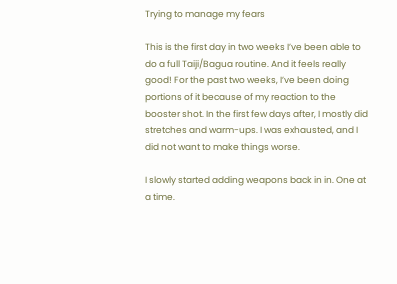Trying to manage my fears

This is the first day in two weeks I’ve been able to do a full Taiji/Bagua routine. And it feels really good! For the past two weeks, I’ve been doing portions of it because of my reaction to the booster shot. In the first few days after, I mostly did stretches and warm-ups. I was exhausted, and I did not want to make things worse.

I slowly started adding weapons back in in. One at a time.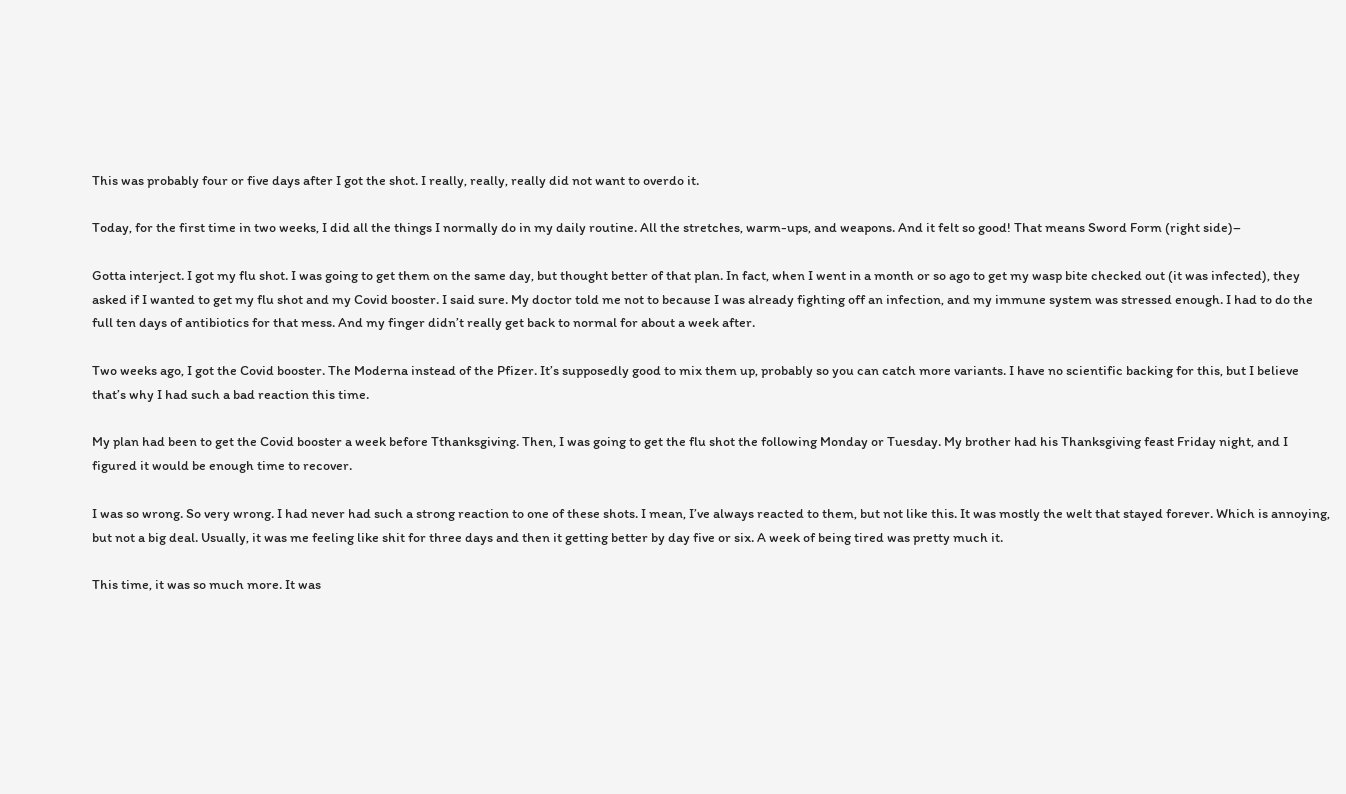This was probably four or five days after I got the shot. I really, really, really did not want to overdo it.

Today, for the first time in two weeks, I did all the things I normally do in my daily routine. All the stretches, warm-ups, and weapons. And it felt so good! That means Sword Form (right side)–

Gotta interject. I got my flu shot. I was going to get them on the same day, but thought better of that plan. In fact, when I went in a month or so ago to get my wasp bite checked out (it was infected), they asked if I wanted to get my flu shot and my Covid booster. I said sure. My doctor told me not to because I was already fighting off an infection, and my immune system was stressed enough. I had to do the full ten days of antibiotics for that mess. And my finger didn’t really get back to normal for about a week after.

Two weeks ago, I got the Covid booster. The Moderna instead of the Pfizer. It’s supposedly good to mix them up, probably so you can catch more variants. I have no scientific backing for this, but I believe that’s why I had such a bad reaction this time.

My plan had been to get the Covid booster a week before Tthanksgiving. Then, I was going to get the flu shot the following Monday or Tuesday. My brother had his Thanksgiving feast Friday night, and I figured it would be enough time to recover.

I was so wrong. So very wrong. I had never had such a strong reaction to one of these shots. I mean, I’ve always reacted to them, but not like this. It was mostly the welt that stayed forever. Which is annoying, but not a big deal. Usually, it was me feeling like shit for three days and then it getting better by day five or six. A week of being tired was pretty much it.

This time, it was so much more. It was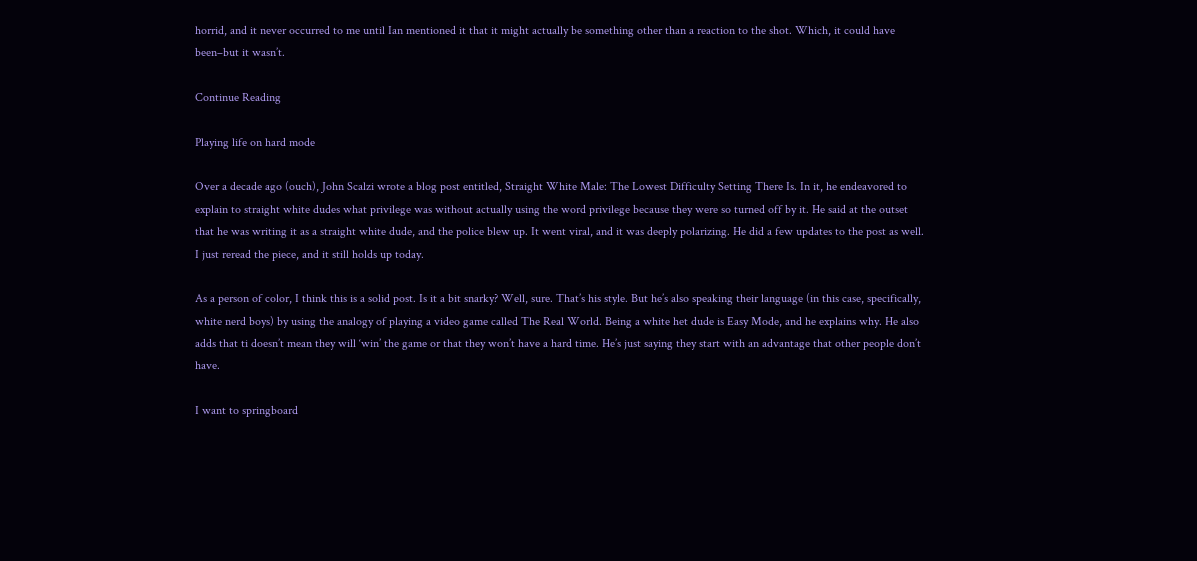horrid, and it never occurred to me until Ian mentioned it that it might actually be something other than a reaction to the shot. Which, it could have been–but it wasn’t.

Continue Reading

Playing life on hard mode

Over a decade ago (ouch), John Scalzi wrote a blog post entitled, Straight White Male: The Lowest Difficulty Setting There Is. In it, he endeavored to explain to straight white dudes what privilege was without actually using the word privilege because they were so turned off by it. He said at the outset that he was writing it as a straight white dude, and the police blew up. It went viral, and it was deeply polarizing. He did a few updates to the post as well. I just reread the piece, and it still holds up today.

As a person of color, I think this is a solid post. Is it a bit snarky? Well, sure. That’s his style. But he’s also speaking their language (in this case, specifically, white nerd boys) by using the analogy of playing a video game called The Real World. Being a white het dude is Easy Mode, and he explains why. He also adds that ti doesn’t mean they will ‘win’ the game or that they won’t have a hard time. He’s just saying they start with an advantage that other people don’t have.

I want to springboard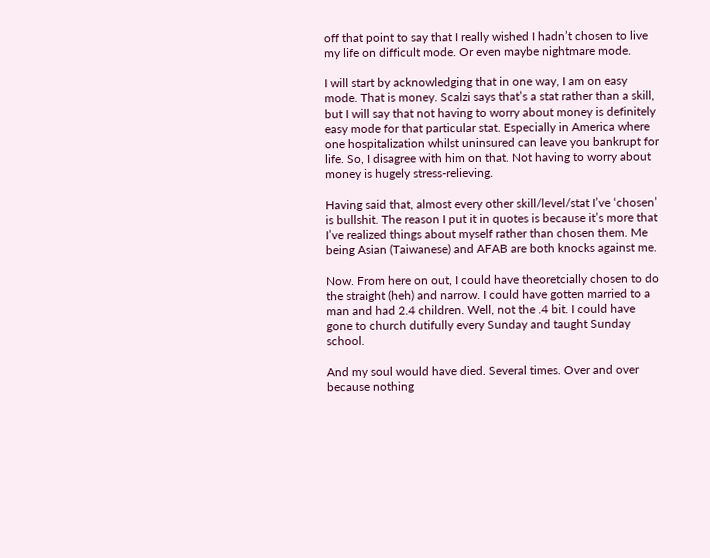off that point to say that I really wished I hadn’t chosen to live my life on difficult mode. Or even maybe nightmare mode.

I will start by acknowledging that in one way, I am on easy mode. That is money. Scalzi says that’s a stat rather than a skill, but I will say that not having to worry about money is definitely easy mode for that particular stat. Especially in America where one hospitalization whilst uninsured can leave you bankrupt for life. So, I disagree with him on that. Not having to worry about money is hugely stress-relieving.

Having said that, almost every other skill/level/stat I’ve ‘chosen’ is bullshit. The reason I put it in quotes is because it’s more that I’ve realized things about myself rather than chosen them. Me being Asian (Taiwanese) and AFAB are both knocks against me.

Now. From here on out, I could have theoretcially chosen to do the straight (heh) and narrow. I could have gotten married to a man and had 2.4 children. Well, not the .4 bit. I could have gone to church dutifully every Sunday and taught Sunday school.

And my soul would have died. Several times. Over and over because nothing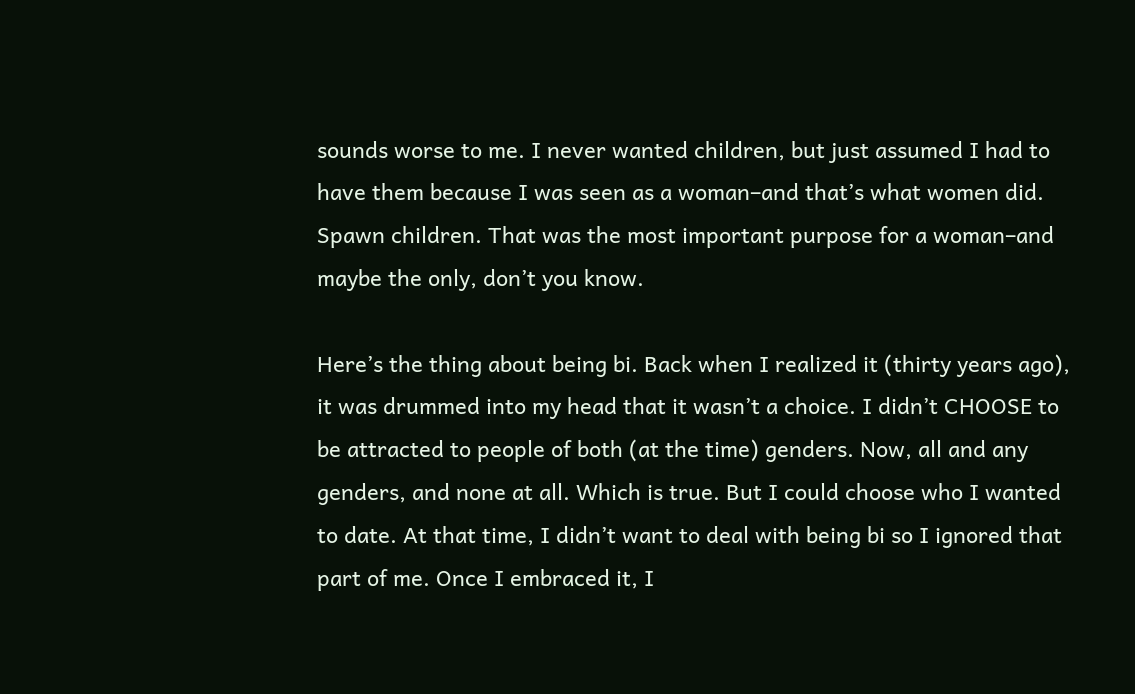sounds worse to me. I never wanted children, but just assumed I had to have them because I was seen as a woman–and that’s what women did. Spawn children. That was the most important purpose for a woman–and maybe the only, don’t you know.

Here’s the thing about being bi. Back when I realized it (thirty years ago), it was drummed into my head that it wasn’t a choice. I didn’t CHOOSE to be attracted to people of both (at the time) genders. Now, all and any genders, and none at all. Which is true. But I could choose who I wanted to date. At that time, I didn’t want to deal with being bi so I ignored that part of me. Once I embraced it, I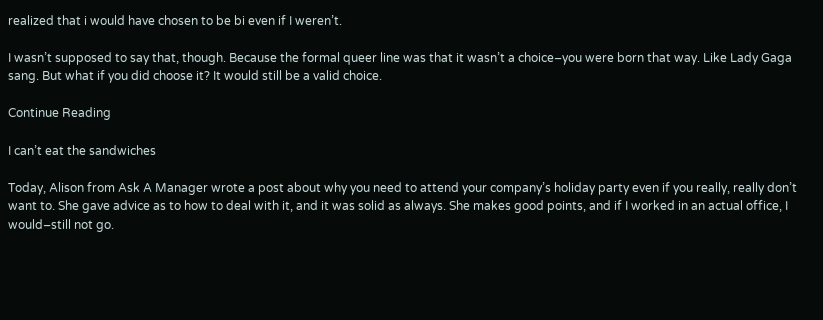realized that i would have chosen to be bi even if I weren’t.

I wasn’t supposed to say that, though. Because the formal queer line was that it wasn’t a choice–you were born that way. Like Lady Gaga sang. But what if you did choose it? It would still be a valid choice.

Continue Reading

I can’t eat the sandwiches

Today, Alison from Ask A Manager wrote a post about why you need to attend your company’s holiday party even if you really, really don’t  want to. She gave advice as to how to deal with it, and it was solid as always. She makes good points, and if I worked in an actual office, I would–still not go.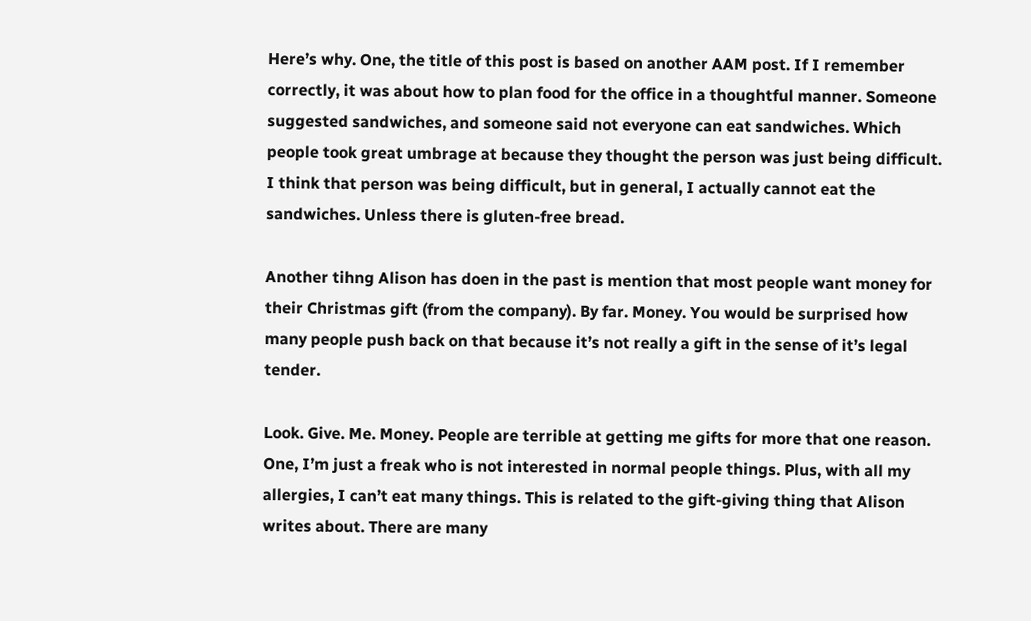Here’s why. One, the title of this post is based on another AAM post. If I remember correctly, it was about how to plan food for the office in a thoughtful manner. Someone suggested sandwiches, and someone said not everyone can eat sandwiches. Which people took great umbrage at because they thought the person was just being difficult. I think that person was being difficult, but in general, I actually cannot eat the sandwiches. Unless there is gluten-free bread.

Another tihng Alison has doen in the past is mention that most people want money for their Christmas gift (from the company). By far. Money. You would be surprised how many people push back on that because it’s not really a gift in the sense of it’s legal tender.

Look. Give. Me. Money. People are terrible at getting me gifts for more that one reason. One, I’m just a freak who is not interested in normal people things. Plus, with all my allergies, I can’t eat many things. This is related to the gift-giving thing that Alison writes about. There are many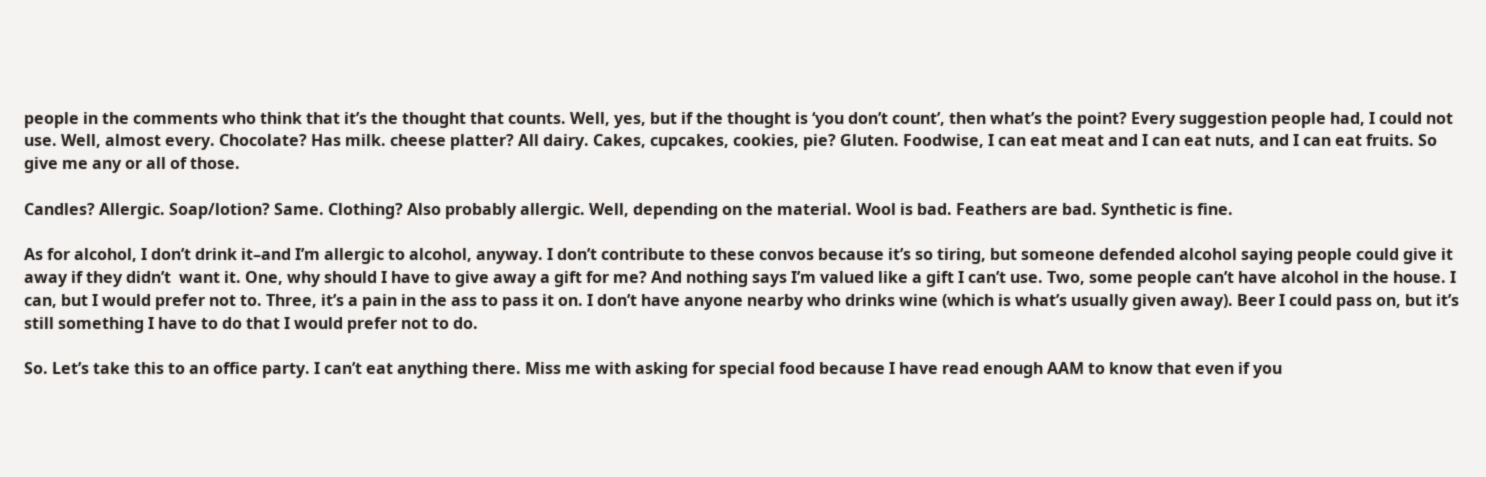people in the comments who think that it’s the thought that counts. Well, yes, but if the thought is ‘you don’t count’, then what’s the point? Every suggestion people had, I could not use. Well, almost every. Chocolate? Has milk. cheese platter? All dairy. Cakes, cupcakes, cookies, pie? Gluten. Foodwise, I can eat meat and I can eat nuts, and I can eat fruits. So give me any or all of those.

Candles? Allergic. Soap/lotion? Same. Clothing? Also probably allergic. Well, depending on the material. Wool is bad. Feathers are bad. Synthetic is fine.

As for alcohol, I don’t drink it–and I’m allergic to alcohol, anyway. I don’t contribute to these convos because it’s so tiring, but someone defended alcohol saying people could give it away if they didn’t  want it. One, why should I have to give away a gift for me? And nothing says I’m valued like a gift I can’t use. Two, some people can’t have alcohol in the house. I can, but I would prefer not to. Three, it’s a pain in the ass to pass it on. I don’t have anyone nearby who drinks wine (which is what’s usually given away). Beer I could pass on, but it’s still something I have to do that I would prefer not to do.

So. Let’s take this to an office party. I can’t eat anything there. Miss me with asking for special food because I have read enough AAM to know that even if you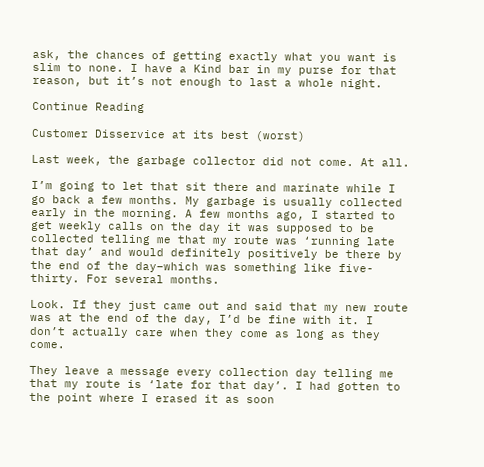ask, the chances of getting exactly what you want is slim to none. I have a Kind bar in my purse for that reason, but it’s not enough to last a whole night.

Continue Reading

Customer Disservice at its best (worst)

Last week, the garbage collector did not come. At all.

I’m going to let that sit there and marinate while I go back a few months. My garbage is usually collected early in the morning. A few months ago, I started to get weekly calls on the day it was supposed to be collected telling me that my route was ‘running late that day’ and would definitely positively be there by the end of the day–which was something like five-thirty. For several months.

Look. If they just came out and said that my new route was at the end of the day, I’d be fine with it. I don’t actually care when they come as long as they come.

They leave a message every collection day telling me that my route is ‘late for that day’. I had gotten to the point where I erased it as soon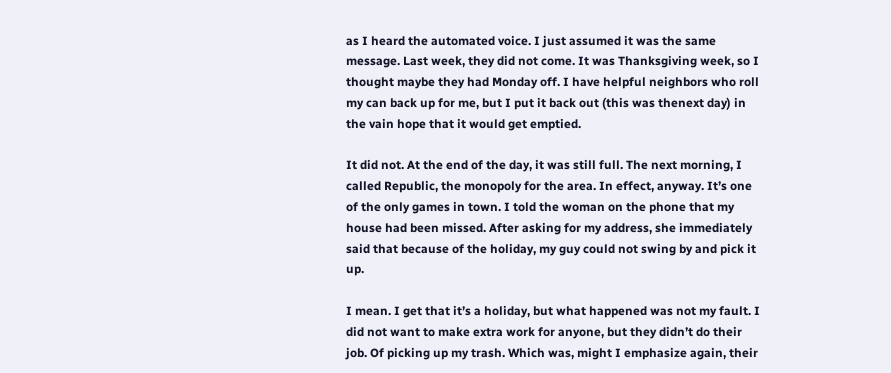as I heard the automated voice. I just assumed it was the same message. Last week, they did not come. It was Thanksgiving week, so I thought maybe they had Monday off. I have helpful neighbors who roll my can back up for me, but I put it back out (this was thenext day) in the vain hope that it would get emptied.

It did not. At the end of the day, it was still full. The next morning, I called Republic, the monopoly for the area. In effect, anyway. It’s one of the only games in town. I told the woman on the phone that my house had been missed. After asking for my address, she immediately said that because of the holiday, my guy could not swing by and pick it up.

I mean. I get that it’s a holiday, but what happened was not my fault. I did not want to make extra work for anyone, but they didn’t do their job. Of picking up my trash. Which was, might I emphasize again, their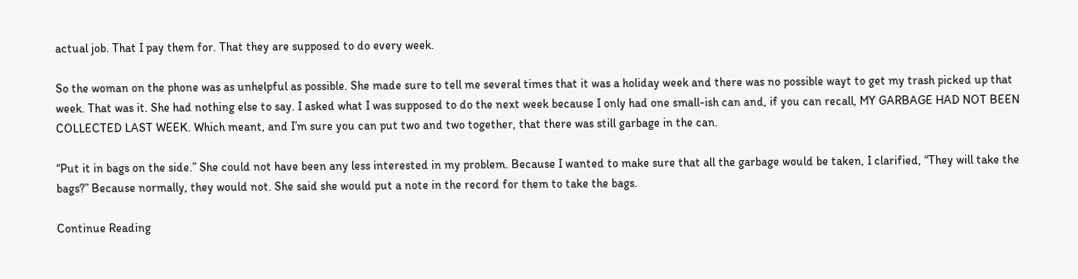actual job. That I pay them for. That they are supposed to do every week.

So the woman on the phone was as unhelpful as possible. She made sure to tell me several times that it was a holiday week and there was no possible wayt to get my trash picked up that week. That was it. She had nothing else to say. I asked what I was supposed to do the next week because I only had one small-ish can and, if you can recall, MY GARBAGE HAD NOT BEEN COLLECTED LAST WEEK. Which meant, and I’m sure you can put two and two together, that there was still garbage in the can.

“Put it in bags on the side.” She could not have been any less interested in my problem. Because I wanted to make sure that all the garbage would be taken, I clarified, “They will take the bags?” Because normally, they would not. She said she would put a note in the record for them to take the bags.

Continue Reading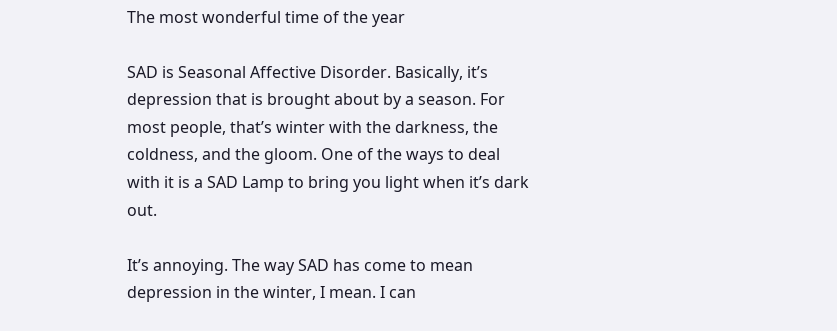The most wonderful time of the year

SAD is Seasonal Affective Disorder. Basically, it’s depression that is brought about by a season. For most people, that’s winter with the darkness, the coldness, and the gloom. One of the ways to deal with it is a SAD Lamp to bring you light when it’s dark out.

It’s annoying. The way SAD has come to mean depression in the winter, I mean. I can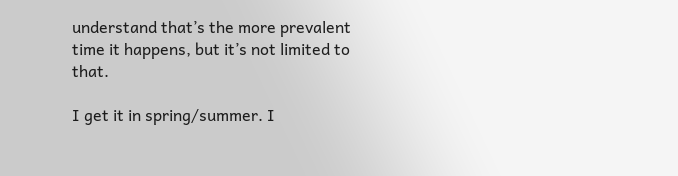understand that’s the more prevalent time it happens, but it’s not limited to that.

I get it in spring/summer. I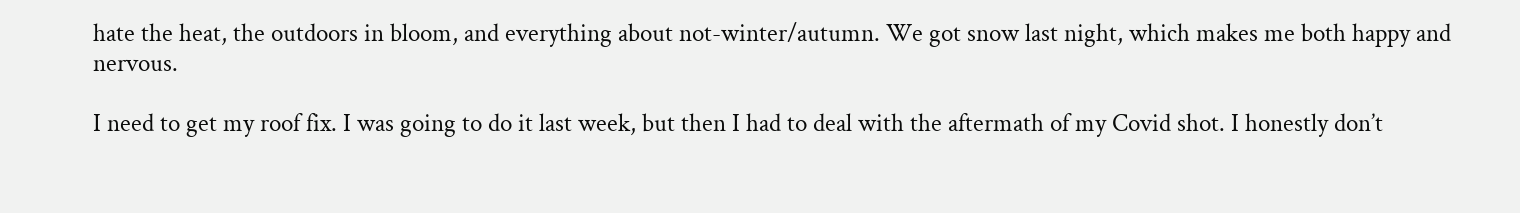hate the heat, the outdoors in bloom, and everything about not-winter/autumn. We got snow last night, which makes me both happy and nervous.

I need to get my roof fix. I was going to do it last week, but then I had to deal with the aftermath of my Covid shot. I honestly don’t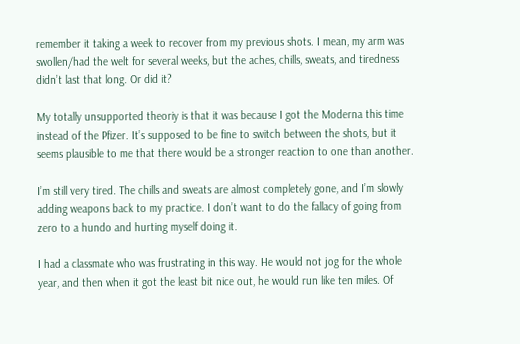remember it taking a week to recover from my previous shots. I mean, my arm was swollen/had the welt for several weeks, but the aches, chills, sweats, and tiredness didn’t last that long. Or did it?

My totally unsupported theoriy is that it was because I got the Moderna this time instead of the Pfizer. It’s supposed to be fine to switch between the shots, but it seems plausible to me that there would be a stronger reaction to one than another.

I’m still very tired. The chills and sweats are almost completely gone, and I’m slowly adding weapons back to my practice. I don’t want to do the fallacy of going from zero to a hundo and hurting myself doing it.

I had a classmate who was frustrating in this way. He would not jog for the whole year, and then when it got the least bit nice out, he would run like ten miles. Of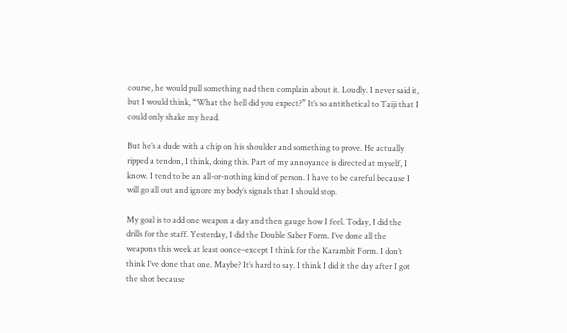course, he would pull something nad then complain about it. Loudly. I never said it, but I would think, “What the hell did you expect?” It’s so antithetical to Taiji that I could only shake my head.

But he’s a dude with a chip on his shoulder and something to prove. He actually ripped a tendon, I think, doing this. Part of my annoyance is directed at myself, I know. I tend to be an all-or-nothing kind of person. I have to be careful because I will go all out and ignore my body’s signals that I should stop.

My goal is to add one weapon a day and then gauge how I feel. Today, I did the drills for the staff. Yesterday, I did the Double Saber Form. I’ve done all the weapons this week at least oonce–except I think for the Karambit Form. I don’t think I’ve done that one. Maybe? It’s hard to say. I think I did it the day after I got the shot because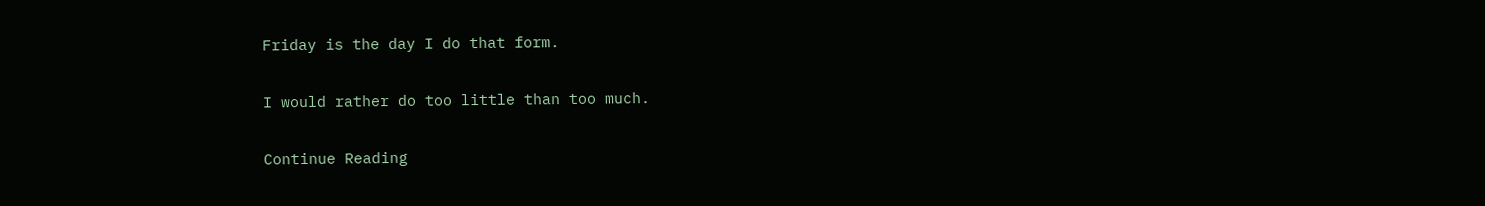Friday is the day I do that form.

I would rather do too little than too much.

Continue Reading